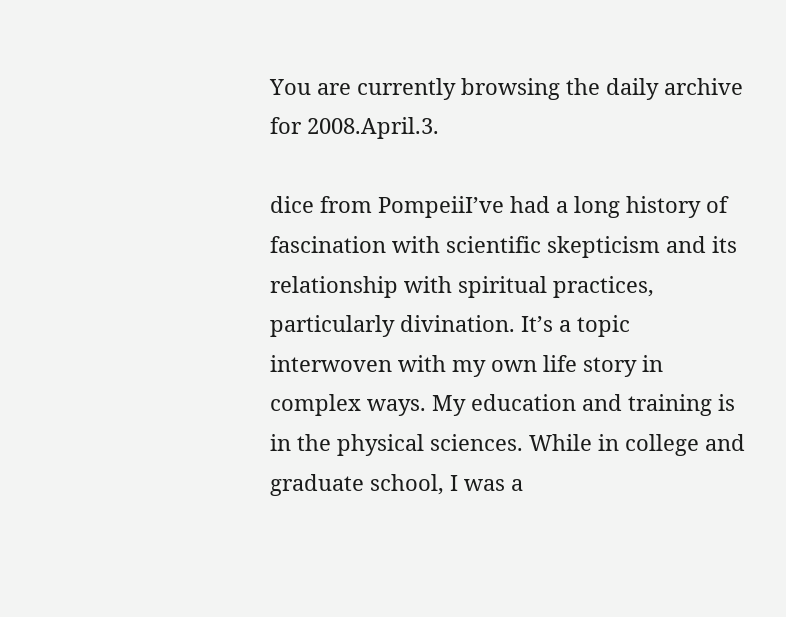You are currently browsing the daily archive for 2008.April.3.

dice from PompeiiI’ve had a long history of fascination with scientific skepticism and its relationship with spiritual practices, particularly divination. It’s a topic interwoven with my own life story in complex ways. My education and training is in the physical sciences. While in college and graduate school, I was a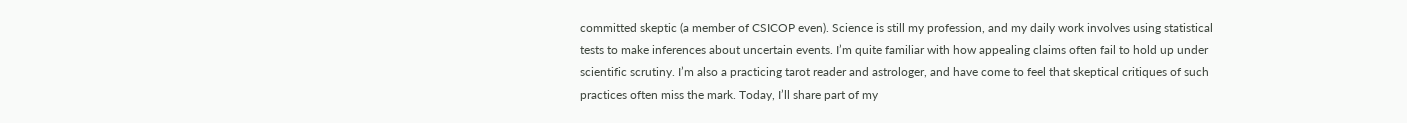committed skeptic (a member of CSICOP even). Science is still my profession, and my daily work involves using statistical tests to make inferences about uncertain events. I’m quite familiar with how appealing claims often fail to hold up under scientific scrutiny. I’m also a practicing tarot reader and astrologer, and have come to feel that skeptical critiques of such practices often miss the mark. Today, I’ll share part of my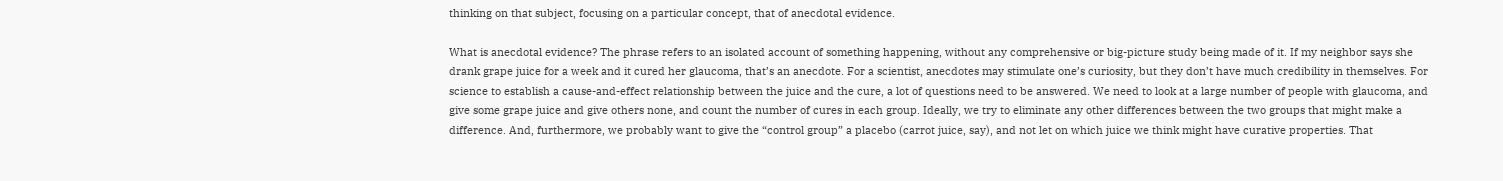thinking on that subject, focusing on a particular concept, that of anecdotal evidence.

What is anecdotal evidence? The phrase refers to an isolated account of something happening, without any comprehensive or big-picture study being made of it. If my neighbor says she drank grape juice for a week and it cured her glaucoma, that’s an anecdote. For a scientist, anecdotes may stimulate one’s curiosity, but they don’t have much credibility in themselves. For science to establish a cause-and-effect relationship between the juice and the cure, a lot of questions need to be answered. We need to look at a large number of people with glaucoma, and give some grape juice and give others none, and count the number of cures in each group. Ideally, we try to eliminate any other differences between the two groups that might make a difference. And, furthermore, we probably want to give the “control group” a placebo (carrot juice, say), and not let on which juice we think might have curative properties. That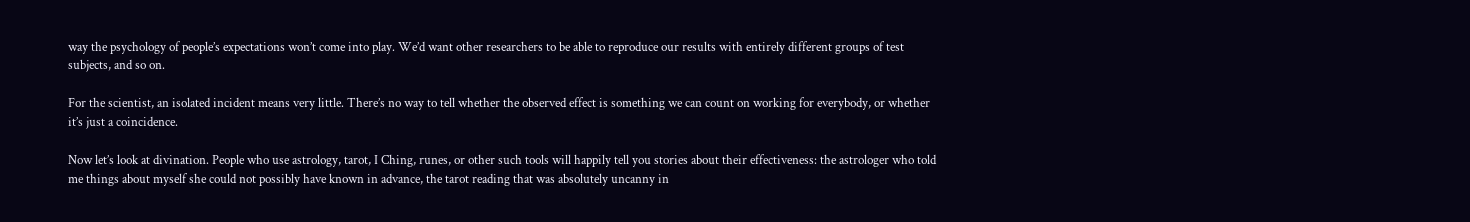way the psychology of people’s expectations won’t come into play. We’d want other researchers to be able to reproduce our results with entirely different groups of test subjects, and so on.

For the scientist, an isolated incident means very little. There’s no way to tell whether the observed effect is something we can count on working for everybody, or whether it’s just a coincidence.

Now let’s look at divination. People who use astrology, tarot, I Ching, runes, or other such tools will happily tell you stories about their effectiveness: the astrologer who told me things about myself she could not possibly have known in advance, the tarot reading that was absolutely uncanny in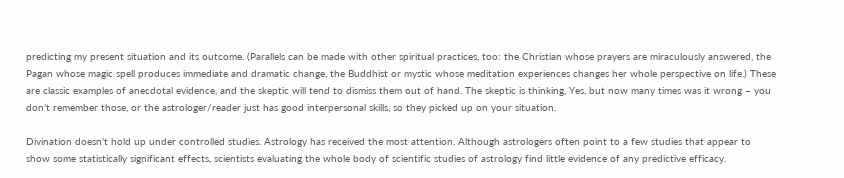predicting my present situation and its outcome. (Parallels can be made with other spiritual practices, too: the Christian whose prayers are miraculously answered, the Pagan whose magic spell produces immediate and dramatic change, the Buddhist or mystic whose meditation experiences changes her whole perspective on life.) These are classic examples of anecdotal evidence, and the skeptic will tend to dismiss them out of hand. The skeptic is thinking, Yes, but now many times was it wrong – you don’t remember those, or the astrologer/reader just has good interpersonal skills, so they picked up on your situation.

Divination doesn’t hold up under controlled studies. Astrology has received the most attention. Although astrologers often point to a few studies that appear to show some statistically significant effects, scientists evaluating the whole body of scientific studies of astrology find little evidence of any predictive efficacy.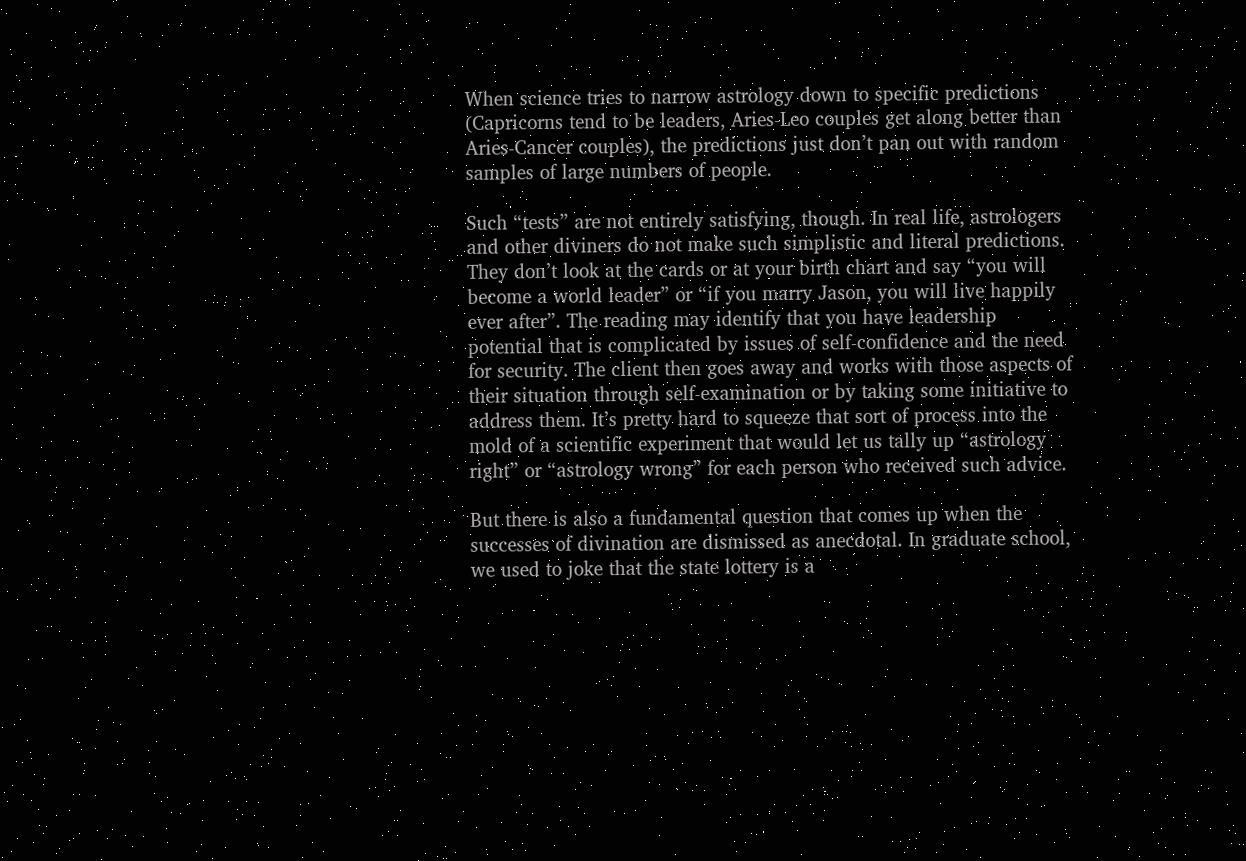When science tries to narrow astrology down to specific predictions (Capricorns tend to be leaders, Aries-Leo couples get along better than Aries-Cancer couples), the predictions just don’t pan out with random samples of large numbers of people.

Such “tests” are not entirely satisfying, though. In real life, astrologers and other diviners do not make such simplistic and literal predictions. They don’t look at the cards or at your birth chart and say “you will become a world leader” or “if you marry Jason, you will live happily ever after”. The reading may identify that you have leadership potential that is complicated by issues of self-confidence and the need for security. The client then goes away and works with those aspects of their situation through self-examination or by taking some initiative to address them. It’s pretty hard to squeeze that sort of process into the mold of a scientific experiment that would let us tally up “astrology right” or “astrology wrong” for each person who received such advice.

But there is also a fundamental question that comes up when the successes of divination are dismissed as anecdotal. In graduate school, we used to joke that the state lottery is a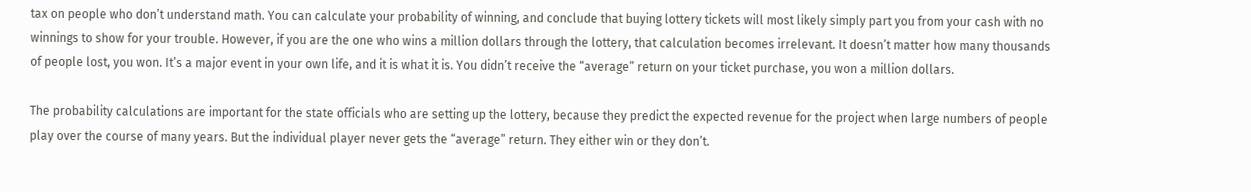tax on people who don’t understand math. You can calculate your probability of winning, and conclude that buying lottery tickets will most likely simply part you from your cash with no winnings to show for your trouble. However, if you are the one who wins a million dollars through the lottery, that calculation becomes irrelevant. It doesn’t matter how many thousands of people lost, you won. It’s a major event in your own life, and it is what it is. You didn’t receive the “average” return on your ticket purchase, you won a million dollars.

The probability calculations are important for the state officials who are setting up the lottery, because they predict the expected revenue for the project when large numbers of people play over the course of many years. But the individual player never gets the “average” return. They either win or they don’t.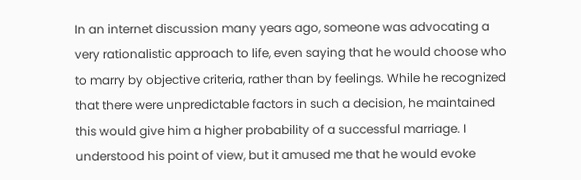In an internet discussion many years ago, someone was advocating a very rationalistic approach to life, even saying that he would choose who to marry by objective criteria, rather than by feelings. While he recognized that there were unpredictable factors in such a decision, he maintained this would give him a higher probability of a successful marriage. I understood his point of view, but it amused me that he would evoke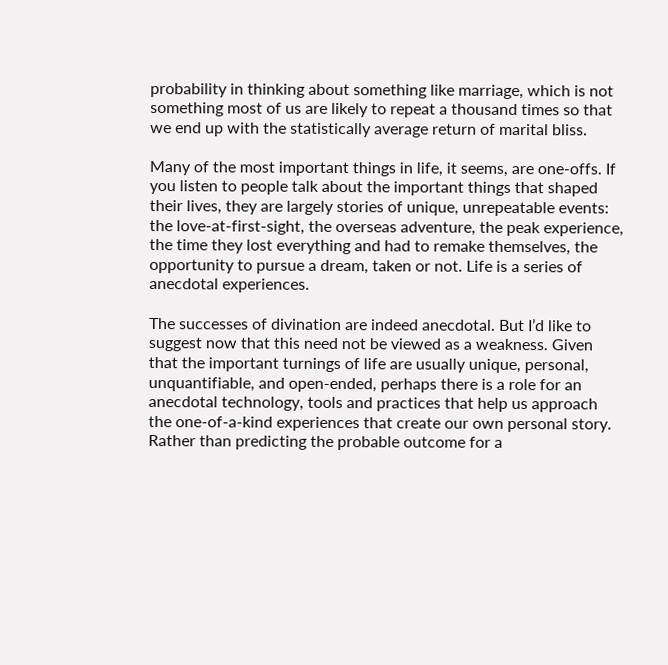probability in thinking about something like marriage, which is not something most of us are likely to repeat a thousand times so that we end up with the statistically average return of marital bliss.

Many of the most important things in life, it seems, are one-offs. If you listen to people talk about the important things that shaped their lives, they are largely stories of unique, unrepeatable events: the love-at-first-sight, the overseas adventure, the peak experience, the time they lost everything and had to remake themselves, the opportunity to pursue a dream, taken or not. Life is a series of anecdotal experiences.

The successes of divination are indeed anecdotal. But I’d like to suggest now that this need not be viewed as a weakness. Given that the important turnings of life are usually unique, personal, unquantifiable, and open-ended, perhaps there is a role for an anecdotal technology, tools and practices that help us approach the one-of-a-kind experiences that create our own personal story. Rather than predicting the probable outcome for a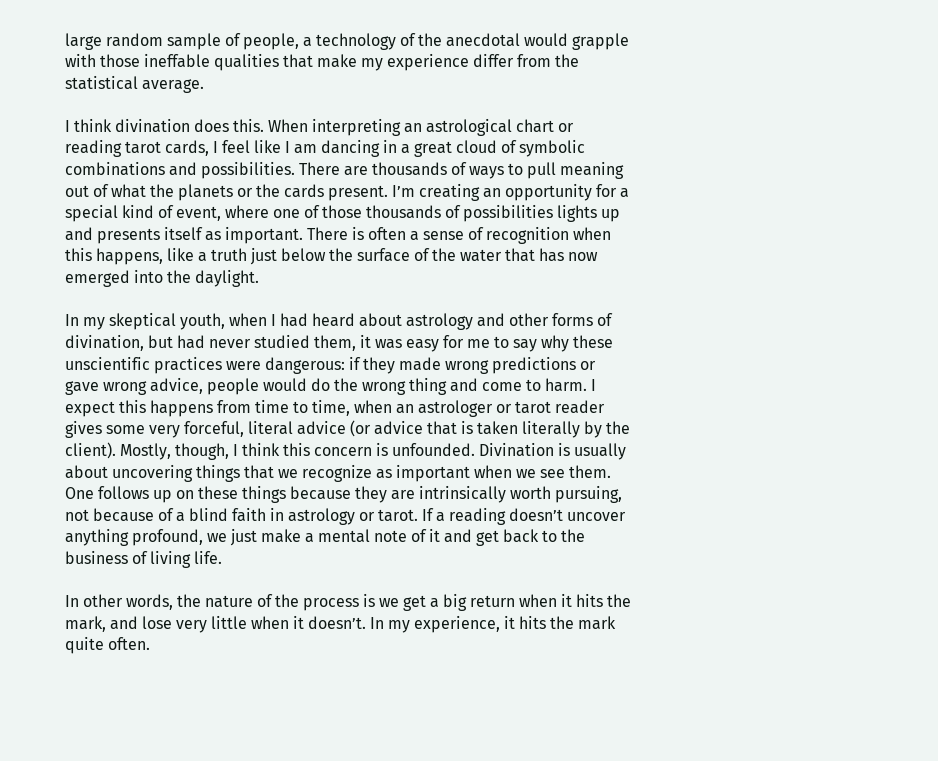large random sample of people, a technology of the anecdotal would grapple with those ineffable qualities that make my experience differ from the statistical average.

I think divination does this. When interpreting an astrological chart or reading tarot cards, I feel like I am dancing in a great cloud of symbolic combinations and possibilities. There are thousands of ways to pull meaning out of what the planets or the cards present. I’m creating an opportunity for a special kind of event, where one of those thousands of possibilities lights up and presents itself as important. There is often a sense of recognition when this happens, like a truth just below the surface of the water that has now emerged into the daylight.

In my skeptical youth, when I had heard about astrology and other forms of divination, but had never studied them, it was easy for me to say why these unscientific practices were dangerous: if they made wrong predictions or gave wrong advice, people would do the wrong thing and come to harm. I expect this happens from time to time, when an astrologer or tarot reader gives some very forceful, literal advice (or advice that is taken literally by the client). Mostly, though, I think this concern is unfounded. Divination is usually about uncovering things that we recognize as important when we see them. One follows up on these things because they are intrinsically worth pursuing, not because of a blind faith in astrology or tarot. If a reading doesn’t uncover anything profound, we just make a mental note of it and get back to the business of living life.

In other words, the nature of the process is we get a big return when it hits the mark, and lose very little when it doesn’t. In my experience, it hits the mark quite often.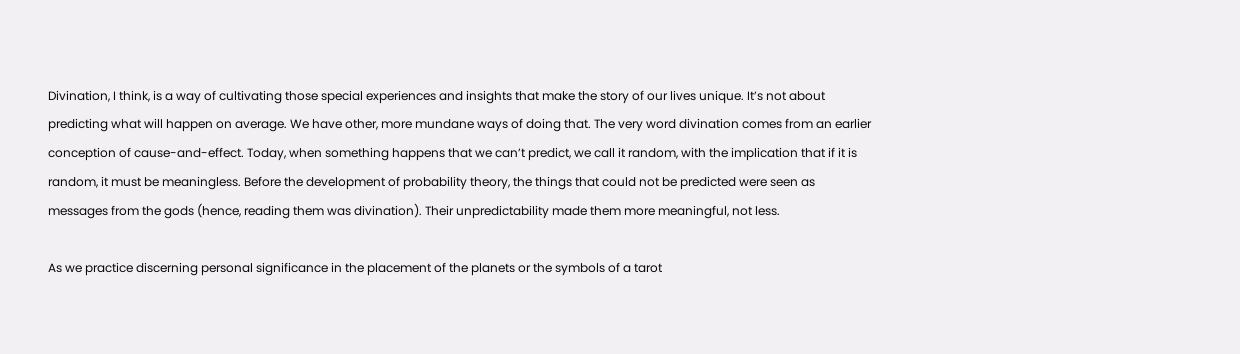Divination, I think, is a way of cultivating those special experiences and insights that make the story of our lives unique. It’s not about predicting what will happen on average. We have other, more mundane ways of doing that. The very word divination comes from an earlier conception of cause-and-effect. Today, when something happens that we can’t predict, we call it random, with the implication that if it is random, it must be meaningless. Before the development of probability theory, the things that could not be predicted were seen as messages from the gods (hence, reading them was divination). Their unpredictability made them more meaningful, not less.

As we practice discerning personal significance in the placement of the planets or the symbols of a tarot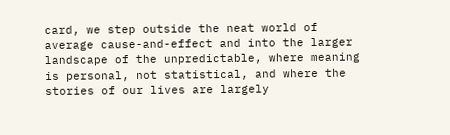card, we step outside the neat world of average cause-and-effect and into the larger landscape of the unpredictable, where meaning is personal, not statistical, and where the stories of our lives are largely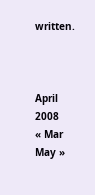written.



April 2008
« Mar   May »